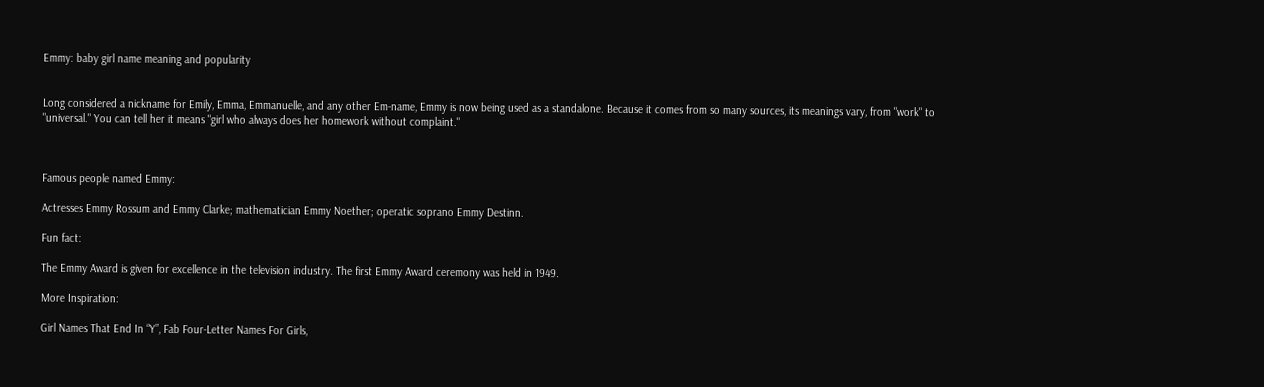Emmy: baby girl name meaning and popularity


Long considered a nickname for Emily, Emma, Emmanuelle, and any other Em-name, Emmy is now being used as a standalone. Because it comes from so many sources, its meanings vary, from "work" to "universal." You can tell her it means "girl who always does her homework without complaint."



Famous people named Emmy:

Actresses Emmy Rossum and Emmy Clarke; mathematician Emmy Noether; operatic soprano Emmy Destinn.

Fun fact:

The Emmy Award is given for excellence in the television industry. The first Emmy Award ceremony was held in 1949.

More Inspiration:

Girl Names That End In “Y”, Fab Four-Letter Names For Girls,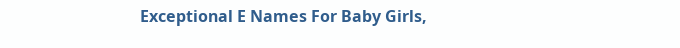Exceptional E Names For Baby Girls,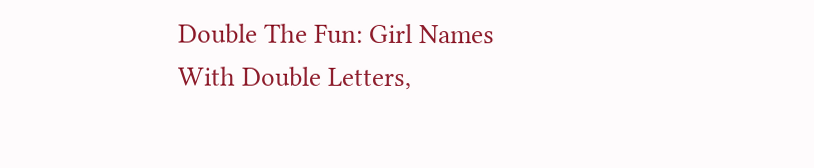Double The Fun: Girl Names With Double Letters,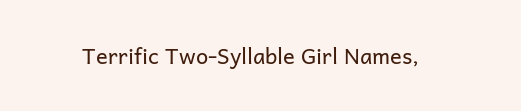Terrific Two-Syllable Girl Names,